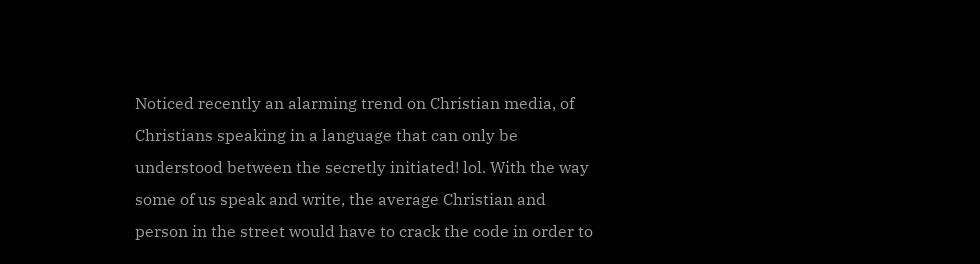Noticed recently an alarming trend on Christian media, of Christians speaking in a language that can only be understood between the secretly initiated! lol. With the way some of us speak and write, the average Christian and person in the street would have to crack the code in order to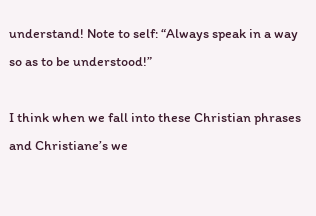understand! Note to self: “Always speak in a way so as to be understood!”

I think when we fall into these Christian phrases and Christiane’s we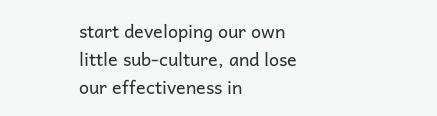start developing our own little sub-culture, and lose our effectiveness in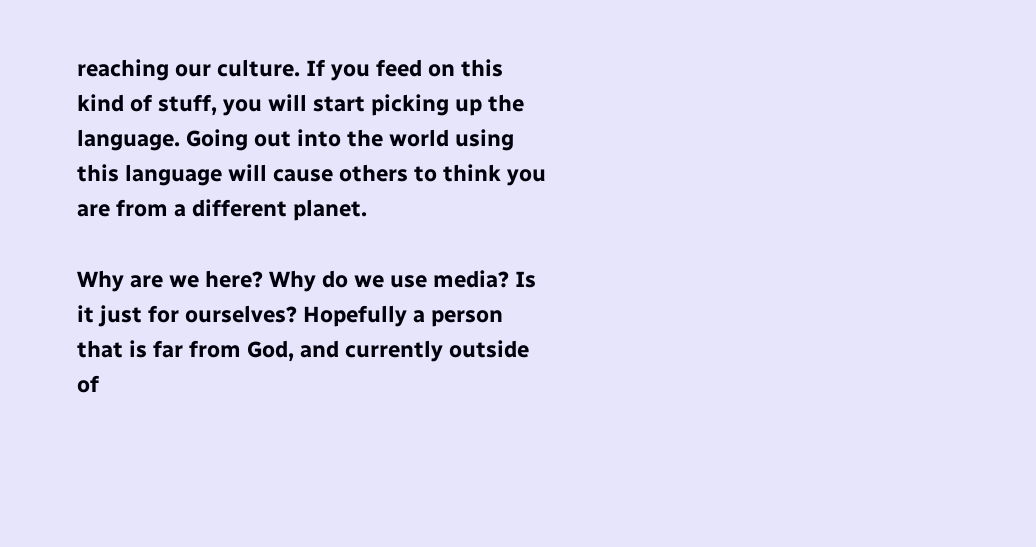reaching our culture. If you feed on this kind of stuff, you will start picking up the language. Going out into the world using this language will cause others to think you are from a different planet.

Why are we here? Why do we use media? Is it just for ourselves? Hopefully a person that is far from God, and currently outside of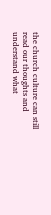the church culture can still read our thoughts and understand what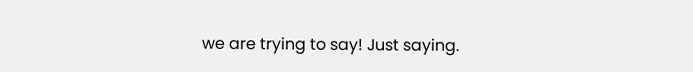we are trying to say! Just saying.